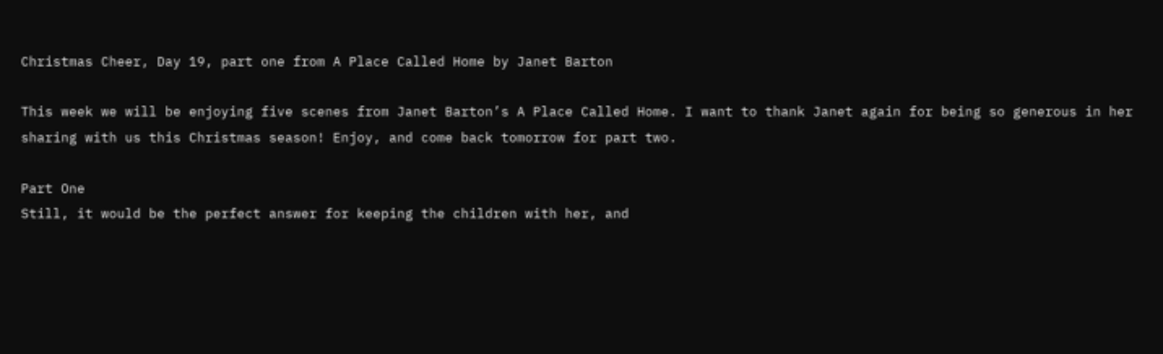Christmas Cheer, Day 19, part one from A Place Called Home by Janet Barton

This week we will be enjoying five scenes from Janet Barton’s A Place Called Home. I want to thank Janet again for being so generous in her sharing with us this Christmas season! Enjoy, and come back tomorrow for part two.

Part One
Still, it would be the perfect answer for keeping the children with her, and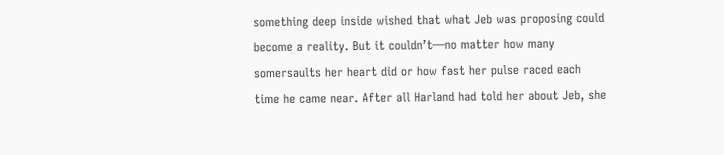something deep inside wished that what Jeb was proposing could become a reality. But it couldn’t—no matter how many somersaults her heart did or how fast her pulse raced each time he came near. After all Harland had told her about Jeb, she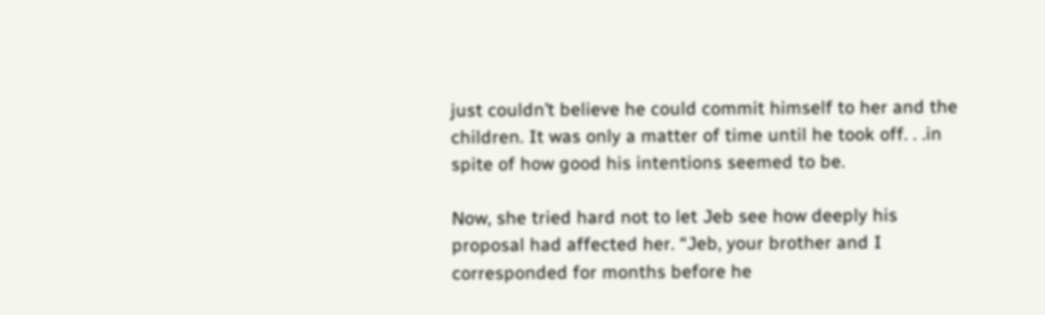just couldn’t believe he could commit himself to her and the children. It was only a matter of time until he took off. . .in spite of how good his intentions seemed to be.

Now, she tried hard not to let Jeb see how deeply his proposal had affected her. “Jeb, your brother and I corresponded for months before he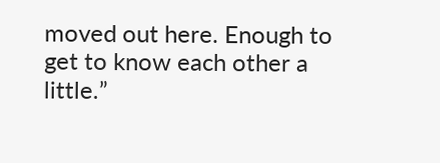moved out here. Enough to get to know each other a little.”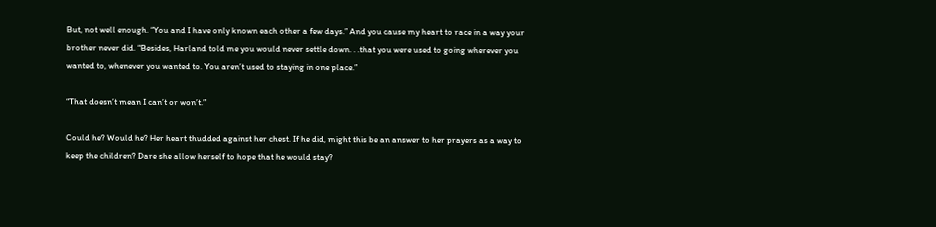But, not well enough. “You and I have only known each other a few days.” And you cause my heart to race in a way your brother never did. “Besides, Harland told me you would never settle down. . .that you were used to going wherever you wanted to, whenever you wanted to. You aren’t used to staying in one place.”

“That doesn’t mean I can’t or won’t.”

Could he? Would he? Her heart thudded against her chest. If he did, might this be an answer to her prayers as a way to keep the children? Dare she allow herself to hope that he would stay?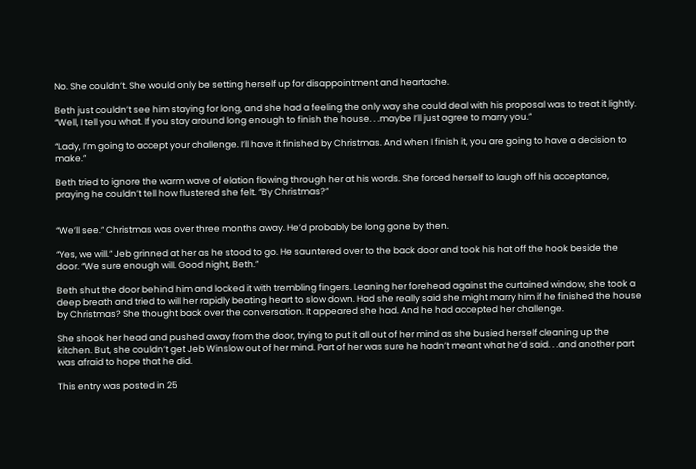No. She couldn’t. She would only be setting herself up for disappointment and heartache.

Beth just couldn’t see him staying for long, and she had a feeling the only way she could deal with his proposal was to treat it lightly. “Well, I tell you what. If you stay around long enough to finish the house. . .maybe I’ll just agree to marry you.”

“Lady, I’m going to accept your challenge. I’ll have it finished by Christmas. And when I finish it, you are going to have a decision to make.”

Beth tried to ignore the warm wave of elation flowing through her at his words. She forced herself to laugh off his acceptance, praying he couldn’t tell how flustered she felt. “By Christmas?”


“We’ll see.” Christmas was over three months away. He’d probably be long gone by then.

“Yes, we will.” Jeb grinned at her as he stood to go. He sauntered over to the back door and took his hat off the hook beside the door. “We sure enough will. Good night, Beth.”

Beth shut the door behind him and locked it with trembling fingers. Leaning her forehead against the curtained window, she took a deep breath and tried to will her rapidly beating heart to slow down. Had she really said she might marry him if he finished the house by Christmas? She thought back over the conversation. It appeared she had. And he had accepted her challenge.

She shook her head and pushed away from the door, trying to put it all out of her mind as she busied herself cleaning up the kitchen. But, she couldn’t get Jeb Winslow out of her mind. Part of her was sure he hadn’t meant what he’d said. . .and another part was afraid to hope that he did.

This entry was posted in 25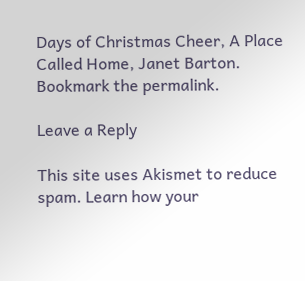Days of Christmas Cheer, A Place Called Home, Janet Barton. Bookmark the permalink.

Leave a Reply

This site uses Akismet to reduce spam. Learn how your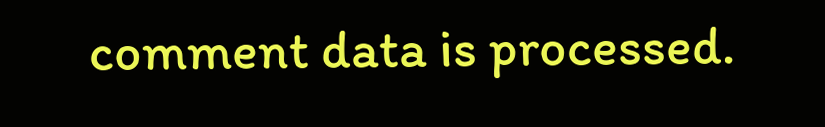comment data is processed.